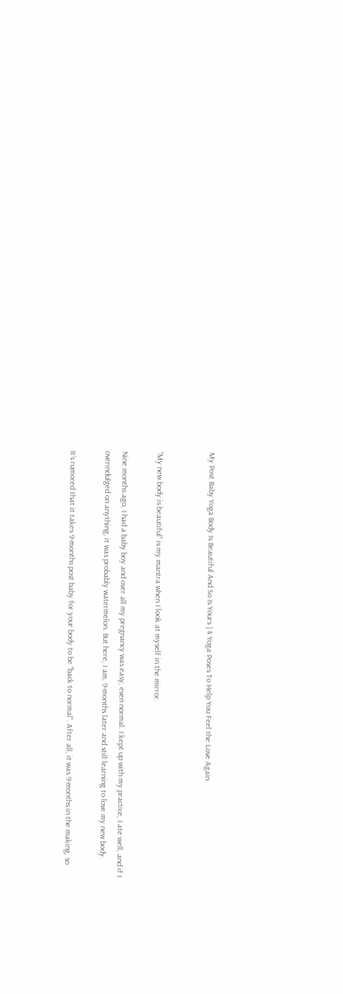My Post Baby Yoga Body Is Beautiful And So Is Yours | 4 Yoga Poses To Help You Feel the Love Again


“My new body is beautiful” is my mantra when I look at myself in the mirror.

Nine months ago, I had a baby boy and over all my pregnancy was easy, even normal. I kept up with my practice, I ate well, and if I overindulged on anything, it was probably watermelon. But here, I am, 9-months later and still learning to love my new body.

It’s rumored that it takes 9-months post baby for your body to be “back to normal”. After all, it was 9-months in the making, so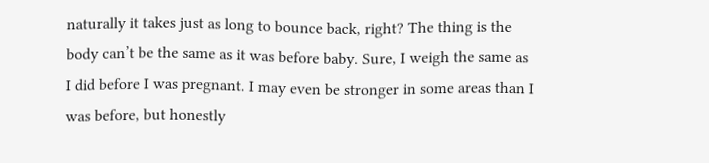naturally it takes just as long to bounce back, right? The thing is the body can’t be the same as it was before baby. Sure, I weigh the same as I did before I was pregnant. I may even be stronger in some areas than I was before, but honestly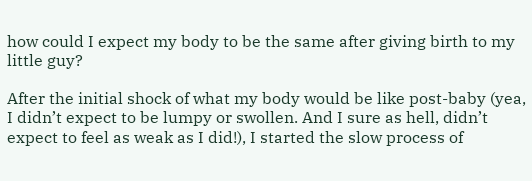how could I expect my body to be the same after giving birth to my little guy?

After the initial shock of what my body would be like post-baby (yea, I didn’t expect to be lumpy or swollen. And I sure as hell, didn’t expect to feel as weak as I did!), I started the slow process of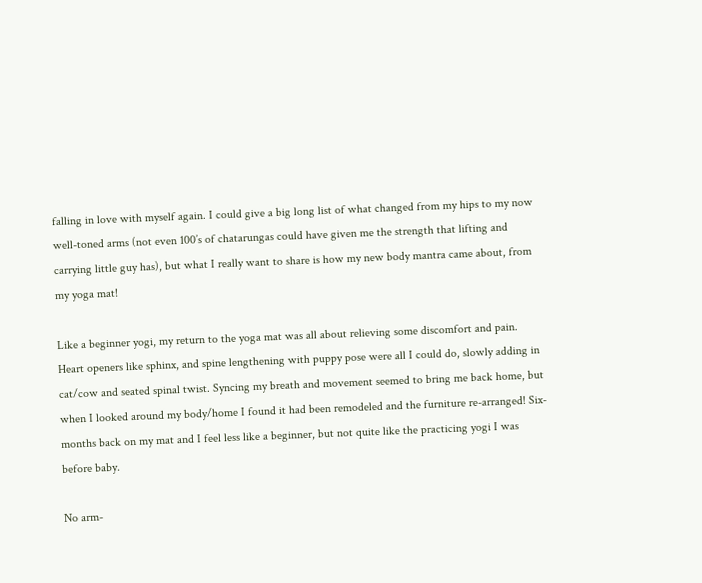falling in love with myself again. I could give a big long list of what changed from my hips to my now well-toned arms (not even 100’s of chatarungas could have given me the strength that lifting and carrying little guy has), but what I really want to share is how my new body mantra came about, from my yoga mat!

Like a beginner yogi, my return to the yoga mat was all about relieving some discomfort and pain. Heart openers like sphinx, and spine lengthening with puppy pose were all I could do, slowly adding in cat/cow and seated spinal twist. Syncing my breath and movement seemed to bring me back home, but when I looked around my body/home I found it had been remodeled and the furniture re-arranged! Six-months back on my mat and I feel less like a beginner, but not quite like the practicing yogi I was before baby.

No arm-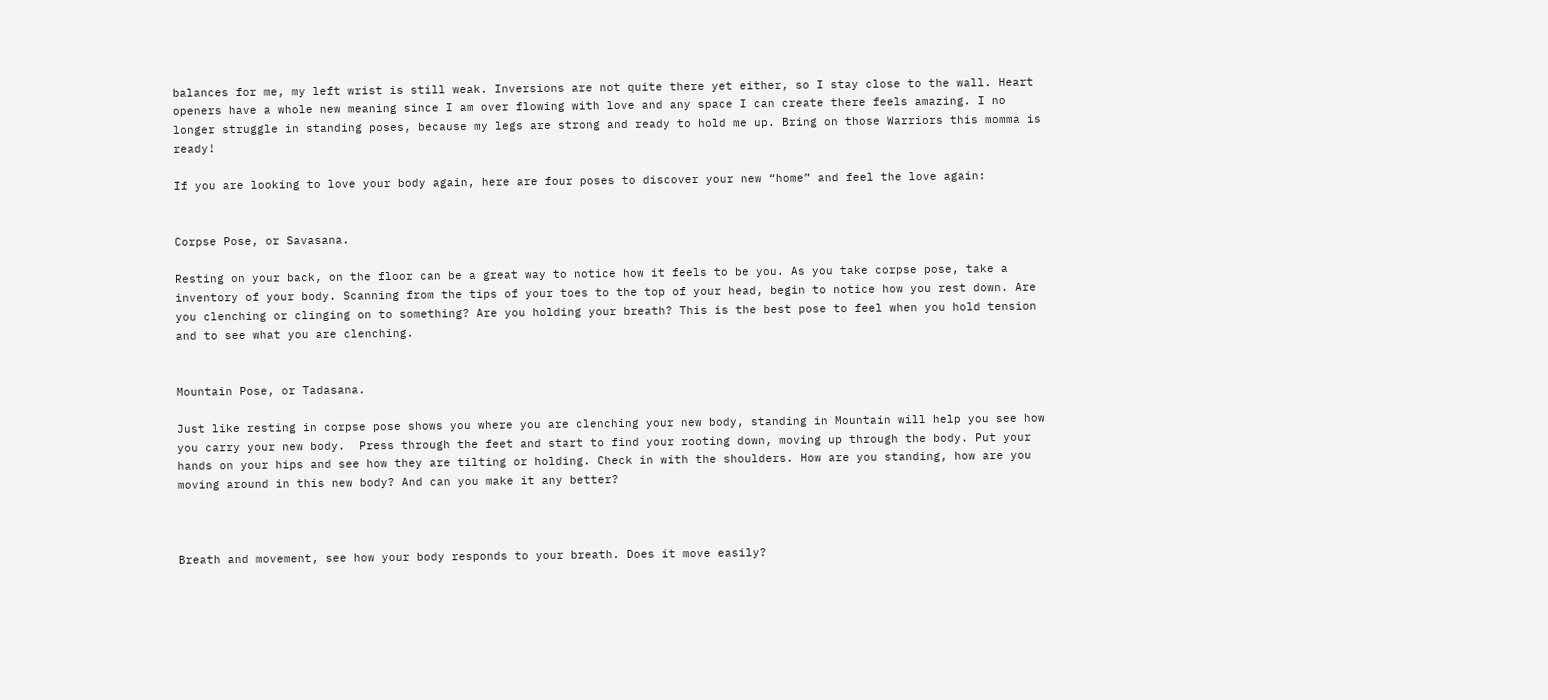balances for me, my left wrist is still weak. Inversions are not quite there yet either, so I stay close to the wall. Heart openers have a whole new meaning since I am over flowing with love and any space I can create there feels amazing. I no longer struggle in standing poses, because my legs are strong and ready to hold me up. Bring on those Warriors this momma is ready!

If you are looking to love your body again, here are four poses to discover your new “home” and feel the love again:


Corpse Pose, or Savasana.

Resting on your back, on the floor can be a great way to notice how it feels to be you. As you take corpse pose, take a inventory of your body. Scanning from the tips of your toes to the top of your head, begin to notice how you rest down. Are you clenching or clinging on to something? Are you holding your breath? This is the best pose to feel when you hold tension and to see what you are clenching.


Mountain Pose, or Tadasana.

Just like resting in corpse pose shows you where you are clenching your new body, standing in Mountain will help you see how you carry your new body.  Press through the feet and start to find your rooting down, moving up through the body. Put your hands on your hips and see how they are tilting or holding. Check in with the shoulders. How are you standing, how are you moving around in this new body? And can you make it any better?



Breath and movement, see how your body responds to your breath. Does it move easily?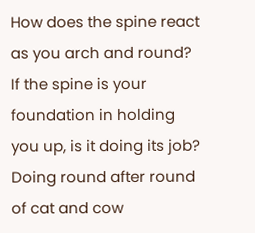How does the spine react as you arch and round? If the spine is your foundation in holding you up, is it doing its job? Doing round after round of cat and cow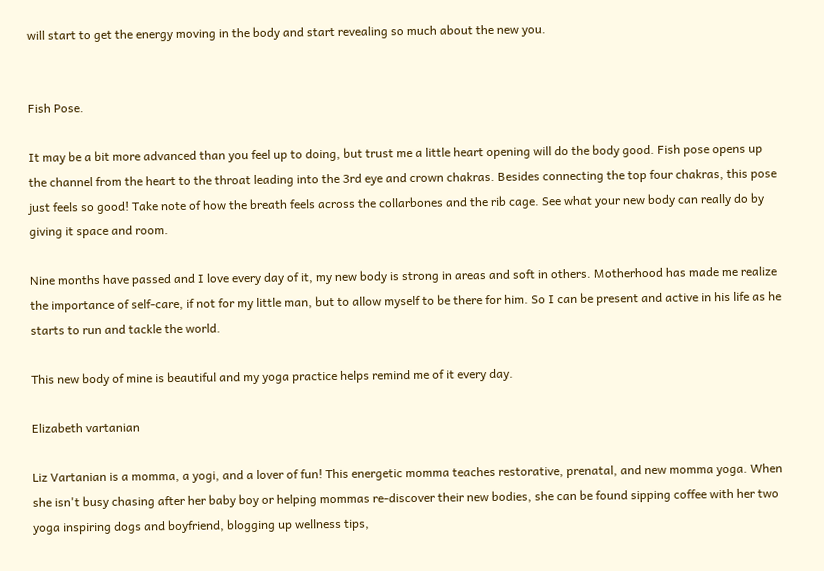will start to get the energy moving in the body and start revealing so much about the new you.


Fish Pose.

It may be a bit more advanced than you feel up to doing, but trust me a little heart opening will do the body good. Fish pose opens up the channel from the heart to the throat leading into the 3rd eye and crown chakras. Besides connecting the top four chakras, this pose just feels so good! Take note of how the breath feels across the collarbones and the rib cage. See what your new body can really do by giving it space and room.

Nine months have passed and I love every day of it, my new body is strong in areas and soft in others. Motherhood has made me realize the importance of self-care, if not for my little man, but to allow myself to be there for him. So I can be present and active in his life as he starts to run and tackle the world.

This new body of mine is beautiful and my yoga practice helps remind me of it every day.

Elizabeth vartanian

Liz Vartanian is a momma, a yogi, and a lover of fun! This energetic momma teaches restorative, prenatal, and new momma yoga. When she isn't busy chasing after her baby boy or helping mommas re-discover their new bodies, she can be found sipping coffee with her two yoga inspiring dogs and boyfriend, blogging up wellness tips,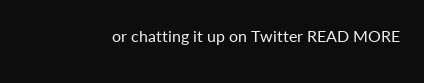or chatting it up on Twitter READ MORE